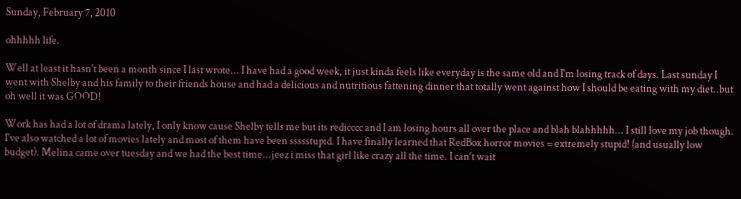Sunday, February 7, 2010

ohhhhh life.

Well at least it hasn't been a month since I last wrote... I have had a good week, it just kinda feels like everyday is the same old and I'm losing track of days. Last sunday I went with Shelby and his family to their friends house and had a delicious and nutritious fattening dinner that totally went against how I should be eating with my diet..but oh well it was GOOD!

Work has had a lot of drama lately, I only know cause Shelby tells me but its redicccc and I am losing hours all over the place and blah blahhhhh... I still love my job though. I've also watched a lot of movies lately and most of them have been ssssstupid. I have finally learned that RedBox horror movies = extremely stupid! (and usually low budget). Melina came over tuesday and we had the best time...jeez i miss that girl like crazy all the time. I can't wait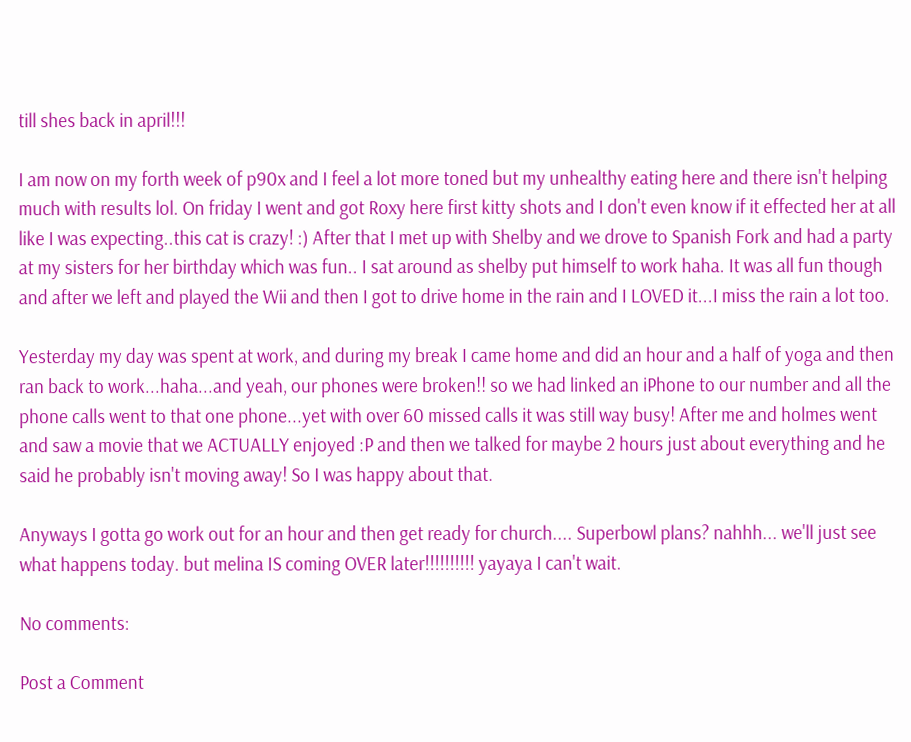till shes back in april!!!

I am now on my forth week of p90x and I feel a lot more toned but my unhealthy eating here and there isn't helping much with results lol. On friday I went and got Roxy here first kitty shots and I don't even know if it effected her at all like I was expecting..this cat is crazy! :) After that I met up with Shelby and we drove to Spanish Fork and had a party at my sisters for her birthday which was fun.. I sat around as shelby put himself to work haha. It was all fun though and after we left and played the Wii and then I got to drive home in the rain and I LOVED it...I miss the rain a lot too.

Yesterday my day was spent at work, and during my break I came home and did an hour and a half of yoga and then ran back to work...haha...and yeah, our phones were broken!! so we had linked an iPhone to our number and all the phone calls went to that one phone...yet with over 60 missed calls it was still way busy! After me and holmes went and saw a movie that we ACTUALLY enjoyed :P and then we talked for maybe 2 hours just about everything and he said he probably isn't moving away! So I was happy about that.

Anyways I gotta go work out for an hour and then get ready for church.... Superbowl plans? nahhh... we'll just see what happens today. but melina IS coming OVER later!!!!!!!!!! yayaya I can't wait.

No comments:

Post a Comment